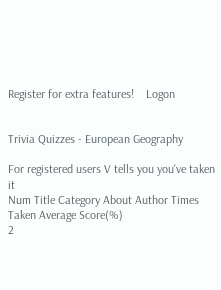Register for extra features!    Logon


Trivia Quizzes - European Geography

For registered users V tells you you've taken it
Num Title Category About Author Times Taken Average Score(%)
2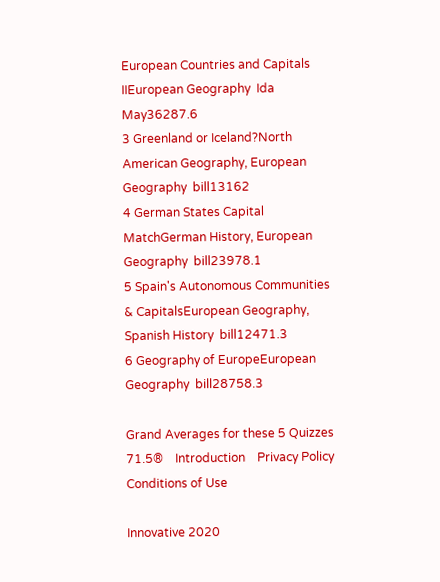European Countries and Capitals IIEuropean Geography  Ida May36287.6
3 Greenland or Iceland?North American Geography, European Geography  bill13162
4 German States Capital MatchGerman History, European Geography  bill23978.1
5 Spain's Autonomous Communities & CapitalsEuropean Geography, Spanish History  bill12471.3
6 Geography of EuropeEuropean Geography  bill28758.3

Grand Averages for these 5 Quizzes     71.5®    Introduction    Privacy Policy    Conditions of Use

Innovative 2020